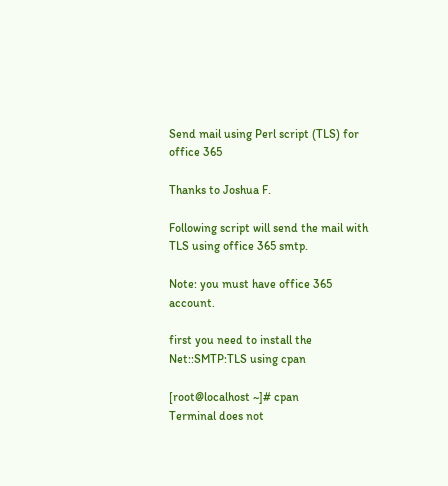Send mail using Perl script (TLS) for office 365

Thanks to Joshua F.

Following script will send the mail with TLS using office 365 smtp.

Note: you must have office 365 account.

first you need to install the Net::SMTP:TLS using cpan

[root@localhost ~]# cpan
Terminal does not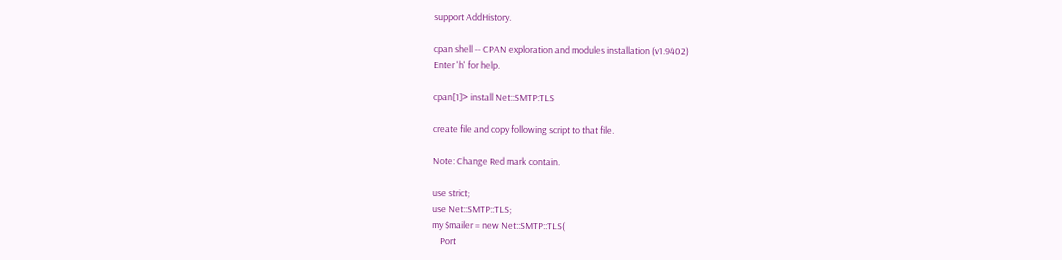support AddHistory.

cpan shell -- CPAN exploration and modules installation (v1.9402)
Enter 'h' for help.

cpan[1]> install Net::SMTP:TLS

create file and copy following script to that file.

Note: Change Red mark contain.

use strict;
use Net::SMTP::TLS;
my $mailer = new Net::SMTP::TLS(
    Port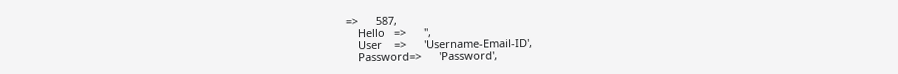=>      587,
    Hello   =>      '',
    User    =>      'Username-Email-ID',
    Password=>      'Password',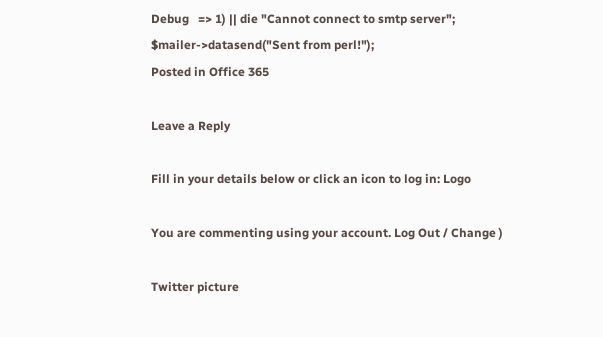Debug   => 1) || die "Cannot connect to smtp server";
$mailer->datasend("Sent from perl!");
Posted in Office 365

Leave a Reply

Fill in your details below or click an icon to log in: Logo

You are commenting using your account. Log Out / Change )

Twitter picture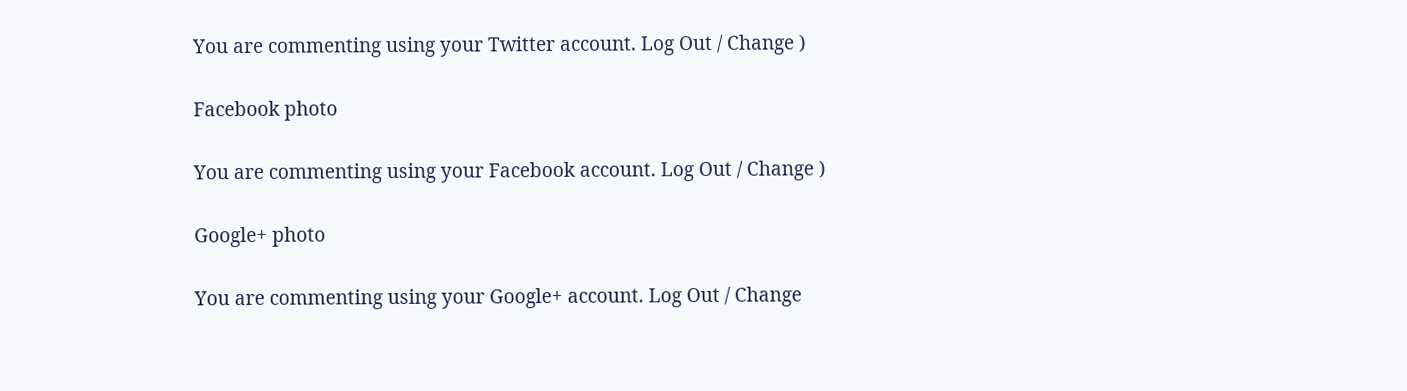You are commenting using your Twitter account. Log Out / Change )

Facebook photo

You are commenting using your Facebook account. Log Out / Change )

Google+ photo

You are commenting using your Google+ account. Log Out / Change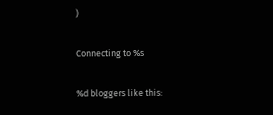)

Connecting to %s

%d bloggers like this: